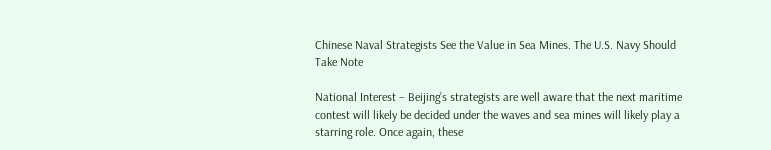Chinese Naval Strategists See the Value in Sea Mines. The U.S. Navy Should Take Note

National Interest – Beijing’s strategists are well aware that the next maritime contest will likely be decided under the waves and sea mines will likely play a starring role. Once again, these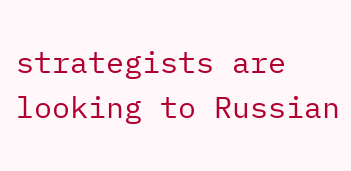strategists are looking to Russian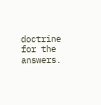doctrine for the answers.